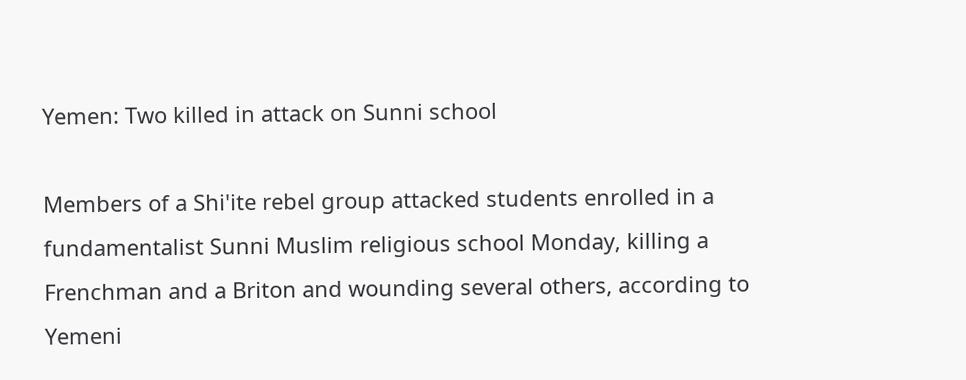Yemen: Two killed in attack on Sunni school

Members of a Shi'ite rebel group attacked students enrolled in a fundamentalist Sunni Muslim religious school Monday, killing a Frenchman and a Briton and wounding several others, according to Yemeni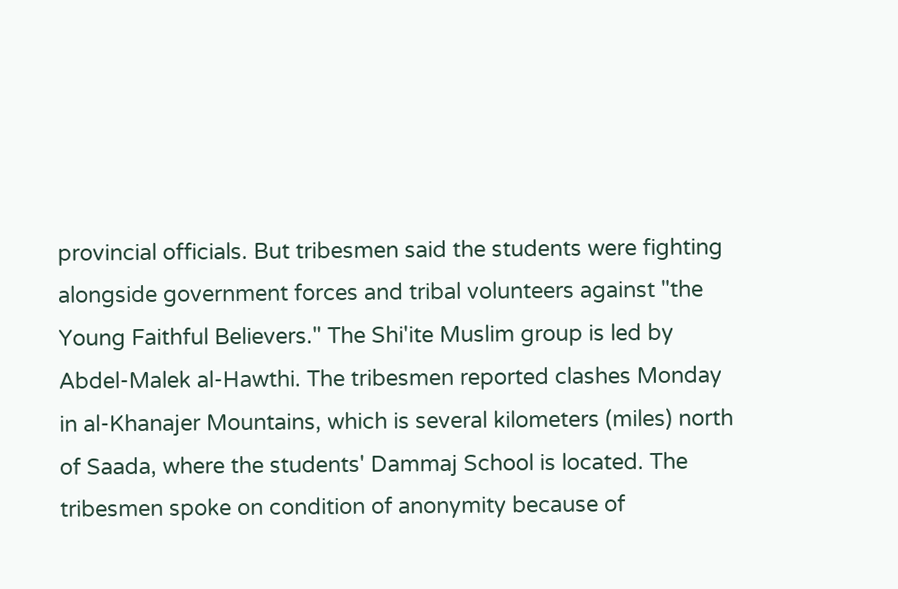provincial officials. But tribesmen said the students were fighting alongside government forces and tribal volunteers against "the Young Faithful Believers." The Shi'ite Muslim group is led by Abdel-Malek al-Hawthi. The tribesmen reported clashes Monday in al-Khanajer Mountains, which is several kilometers (miles) north of Saada, where the students' Dammaj School is located. The tribesmen spoke on condition of anonymity because of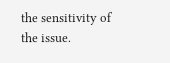the sensitivity of the issue.